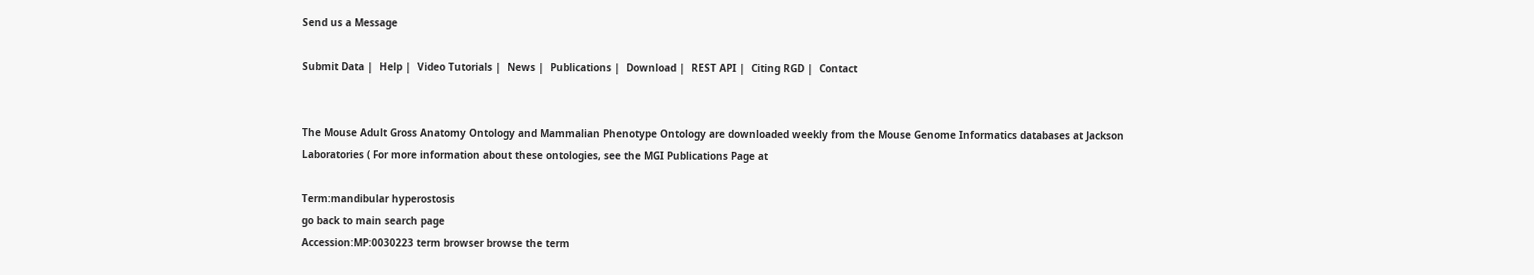Send us a Message

Submit Data |  Help |  Video Tutorials |  News |  Publications |  Download |  REST API |  Citing RGD |  Contact


The Mouse Adult Gross Anatomy Ontology and Mammalian Phenotype Ontology are downloaded weekly from the Mouse Genome Informatics databases at Jackson Laboratories ( For more information about these ontologies, see the MGI Publications Page at

Term:mandibular hyperostosis
go back to main search page
Accession:MP:0030223 term browser browse the term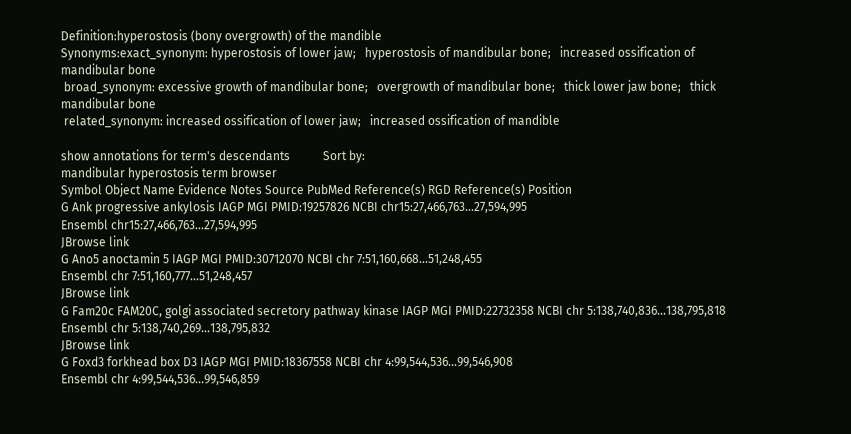Definition:hyperostosis (bony overgrowth) of the mandible
Synonyms:exact_synonym: hyperostosis of lower jaw;   hyperostosis of mandibular bone;   increased ossification of mandibular bone
 broad_synonym: excessive growth of mandibular bone;   overgrowth of mandibular bone;   thick lower jaw bone;   thick mandibular bone
 related_synonym: increased ossification of lower jaw;   increased ossification of mandible

show annotations for term's descendants           Sort by:
mandibular hyperostosis term browser
Symbol Object Name Evidence Notes Source PubMed Reference(s) RGD Reference(s) Position
G Ank progressive ankylosis IAGP MGI PMID:19257826 NCBI chr15:27,466,763...27,594,995
Ensembl chr15:27,466,763...27,594,995
JBrowse link
G Ano5 anoctamin 5 IAGP MGI PMID:30712070 NCBI chr 7:51,160,668...51,248,455
Ensembl chr 7:51,160,777...51,248,457
JBrowse link
G Fam20c FAM20C, golgi associated secretory pathway kinase IAGP MGI PMID:22732358 NCBI chr 5:138,740,836...138,795,818
Ensembl chr 5:138,740,269...138,795,832
JBrowse link
G Foxd3 forkhead box D3 IAGP MGI PMID:18367558 NCBI chr 4:99,544,536...99,546,908
Ensembl chr 4:99,544,536...99,546,859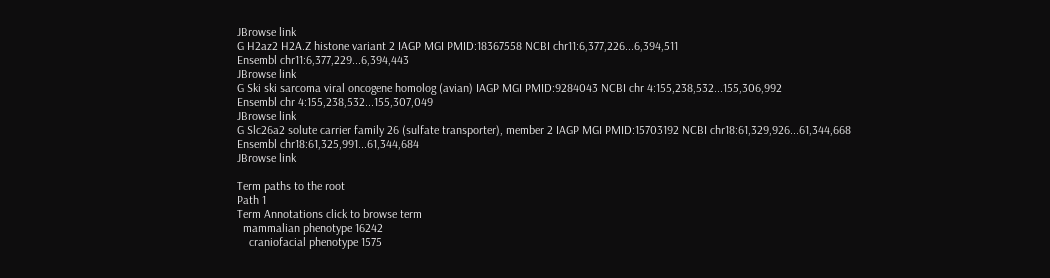JBrowse link
G H2az2 H2A.Z histone variant 2 IAGP MGI PMID:18367558 NCBI chr11:6,377,226...6,394,511
Ensembl chr11:6,377,229...6,394,443
JBrowse link
G Ski ski sarcoma viral oncogene homolog (avian) IAGP MGI PMID:9284043 NCBI chr 4:155,238,532...155,306,992
Ensembl chr 4:155,238,532...155,307,049
JBrowse link
G Slc26a2 solute carrier family 26 (sulfate transporter), member 2 IAGP MGI PMID:15703192 NCBI chr18:61,329,926...61,344,668
Ensembl chr18:61,325,991...61,344,684
JBrowse link

Term paths to the root
Path 1
Term Annotations click to browse term
  mammalian phenotype 16242
    craniofacial phenotype 1575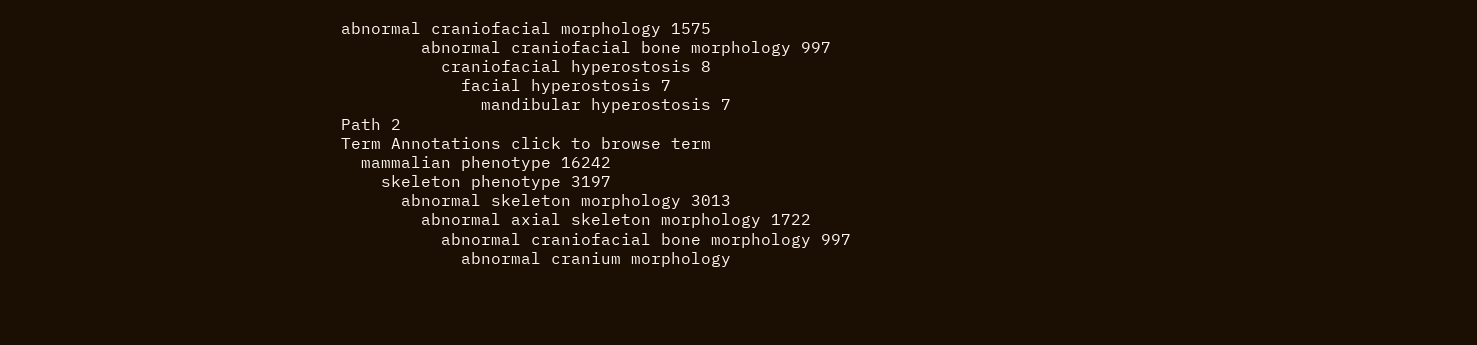abnormal craniofacial morphology 1575
        abnormal craniofacial bone morphology 997
          craniofacial hyperostosis 8
            facial hyperostosis 7
              mandibular hyperostosis 7
Path 2
Term Annotations click to browse term
  mammalian phenotype 16242
    skeleton phenotype 3197
      abnormal skeleton morphology 3013
        abnormal axial skeleton morphology 1722
          abnormal craniofacial bone morphology 997
            abnormal cranium morphology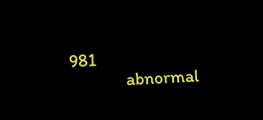981
              abnormal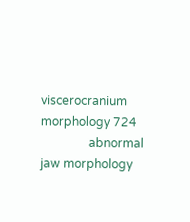viscerocranium morphology 724
                abnormal jaw morphology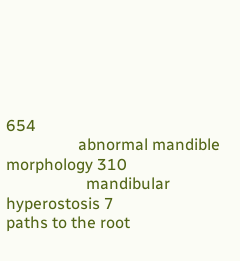654
                  abnormal mandible morphology 310
                    mandibular hyperostosis 7
paths to the root